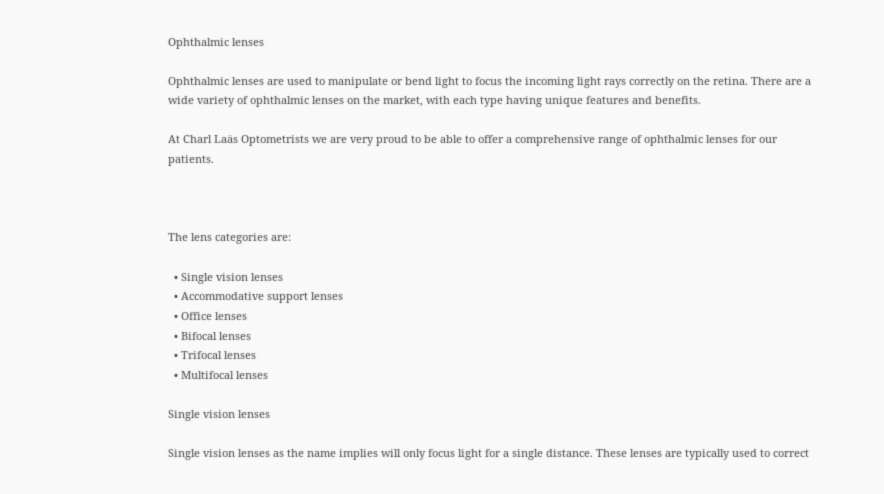Ophthalmic lenses

Ophthalmic lenses are used to manipulate or bend light to focus the incoming light rays correctly on the retina. There are a wide variety of ophthalmic lenses on the market, with each type having unique features and benefits.

At Charl Laäs Optometrists we are very proud to be able to offer a comprehensive range of ophthalmic lenses for our patients.



The lens categories are:

  • Single vision lenses
  • Accommodative support lenses
  • Office lenses
  • Bifocal lenses
  • Trifocal lenses
  • Multifocal lenses

Single vision lenses

Single vision lenses as the name implies will only focus light for a single distance. These lenses are typically used to correct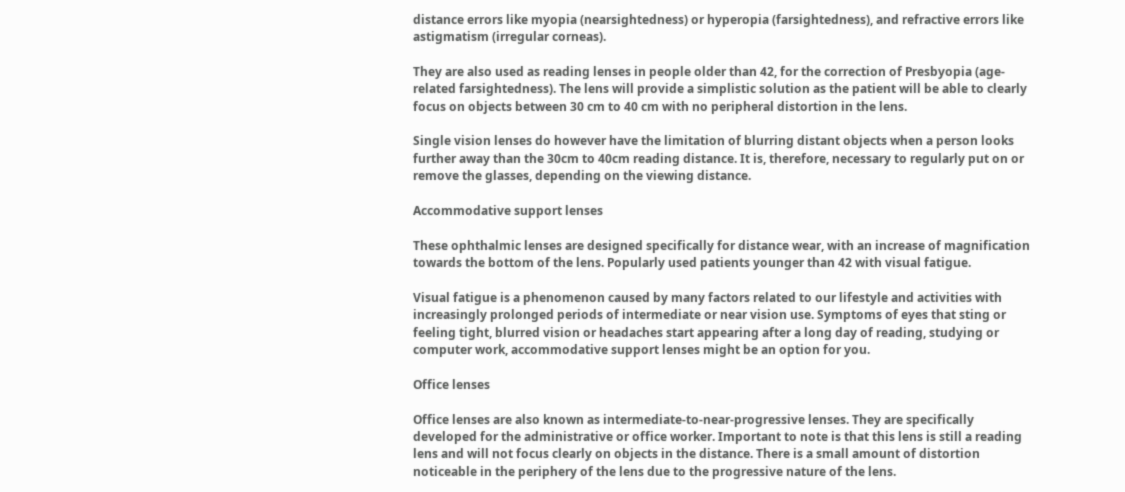distance errors like myopia (nearsightedness) or hyperopia (farsightedness), and refractive errors like astigmatism (irregular corneas).

They are also used as reading lenses in people older than 42, for the correction of Presbyopia (age-related farsightedness). The lens will provide a simplistic solution as the patient will be able to clearly focus on objects between 30 cm to 40 cm with no peripheral distortion in the lens.

Single vision lenses do however have the limitation of blurring distant objects when a person looks further away than the 30cm to 40cm reading distance. It is, therefore, necessary to regularly put on or remove the glasses, depending on the viewing distance.

Accommodative support lenses

These ophthalmic lenses are designed specifically for distance wear, with an increase of magnification towards the bottom of the lens. Popularly used patients younger than 42 with visual fatigue.

Visual fatigue is a phenomenon caused by many factors related to our lifestyle and activities with increasingly prolonged periods of intermediate or near vision use. Symptoms of eyes that sting or feeling tight, blurred vision or headaches start appearing after a long day of reading, studying or computer work, accommodative support lenses might be an option for you.

Office lenses

Office lenses are also known as intermediate-to-near-progressive lenses. They are specifically developed for the administrative or office worker. Important to note is that this lens is still a reading lens and will not focus clearly on objects in the distance. There is a small amount of distortion noticeable in the periphery of the lens due to the progressive nature of the lens.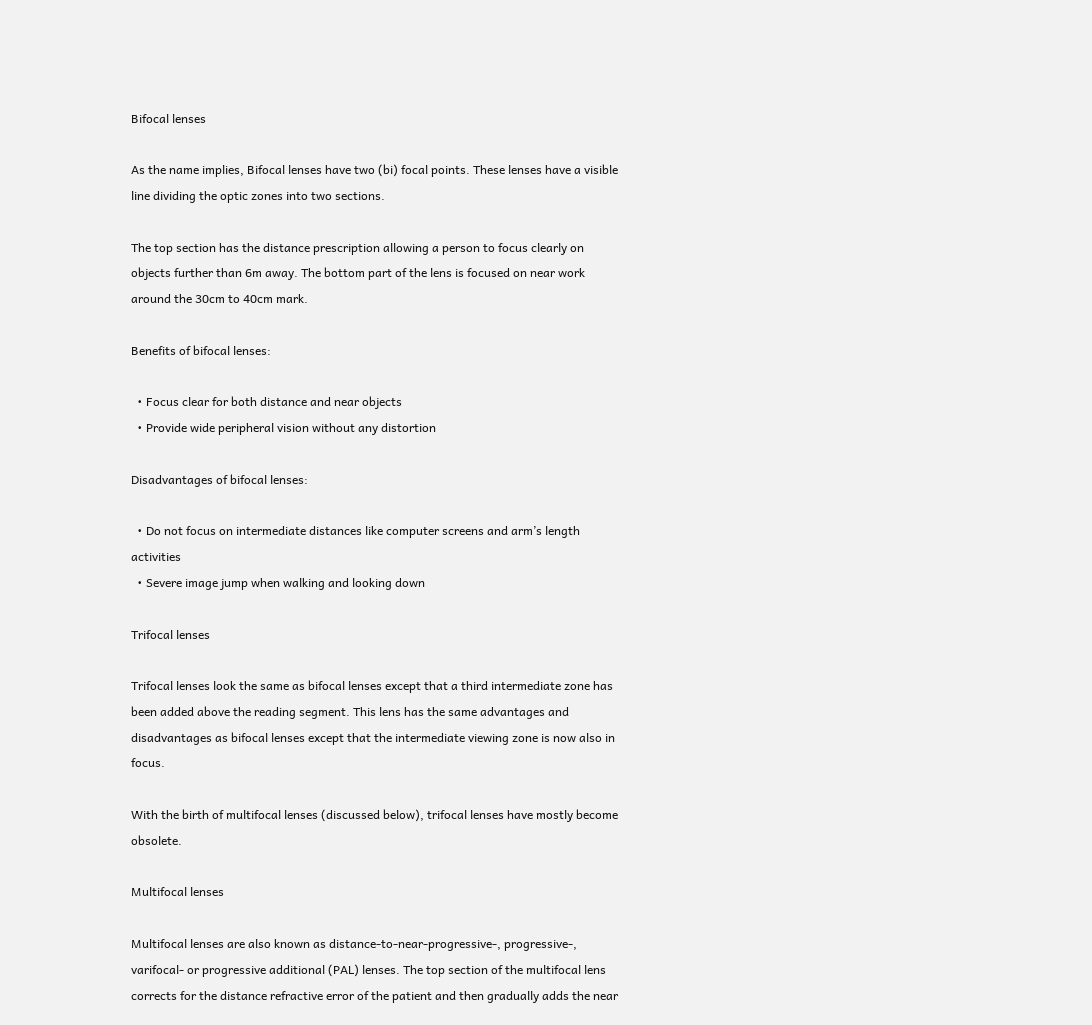Bifocal lenses

As the name implies, Bifocal lenses have two (bi) focal points. These lenses have a visible line dividing the optic zones into two sections.

The top section has the distance prescription allowing a person to focus clearly on objects further than 6m away. The bottom part of the lens is focused on near work around the 30cm to 40cm mark.

Benefits of bifocal lenses:

  • Focus clear for both distance and near objects
  • Provide wide peripheral vision without any distortion

Disadvantages of bifocal lenses:

  • Do not focus on intermediate distances like computer screens and arm’s length activities
  • Severe image jump when walking and looking down

Trifocal lenses

Trifocal lenses look the same as bifocal lenses except that a third intermediate zone has been added above the reading segment. This lens has the same advantages and disadvantages as bifocal lenses except that the intermediate viewing zone is now also in focus.

With the birth of multifocal lenses (discussed below), trifocal lenses have mostly become obsolete.

Multifocal lenses

Multifocal lenses are also known as distance-to-near-progressive-, progressive-, varifocal- or progressive additional (PAL) lenses. The top section of the multifocal lens corrects for the distance refractive error of the patient and then gradually adds the near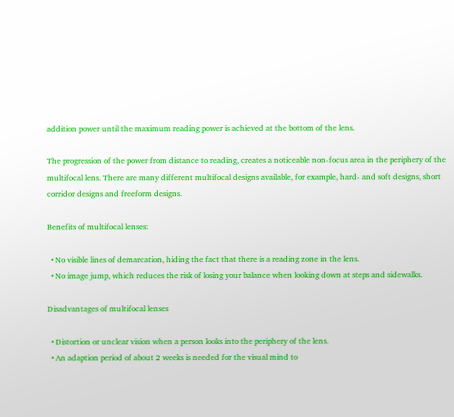addition power until the maximum reading power is achieved at the bottom of the lens.

The progression of the power from distance to reading, creates a noticeable non-focus area in the periphery of the multifocal lens. There are many different multifocal designs available, for example, hard- and soft designs, short corridor designs and freeform designs.

Benefits of multifocal lenses:

  • No visible lines of demarcation, hiding the fact that there is a reading zone in the lens.
  • No image jump, which reduces the risk of losing your balance when looking down at steps and sidewalks.

Disadvantages of multifocal lenses

  • Distortion or unclear vision when a person looks into the periphery of the lens.
  • An adaption period of about 2 weeks is needed for the visual mind to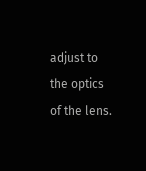adjust to the optics of the lens.